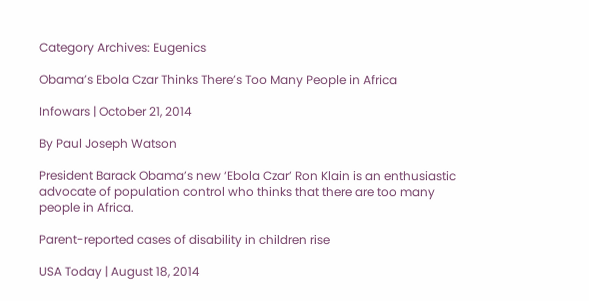Category Archives: Eugenics

Obama’s Ebola Czar Thinks There’s Too Many People in Africa

Infowars | October 21, 2014

By Paul Joseph Watson

President Barack Obama’s new ‘Ebola Czar’ Ron Klain is an enthusiastic advocate of population control who thinks that there are too many people in Africa.

Parent-reported cases of disability in children rise

USA Today | August 18, 2014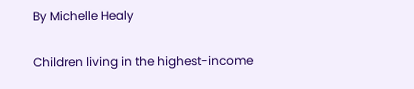By Michelle Healy

Children living in the highest-income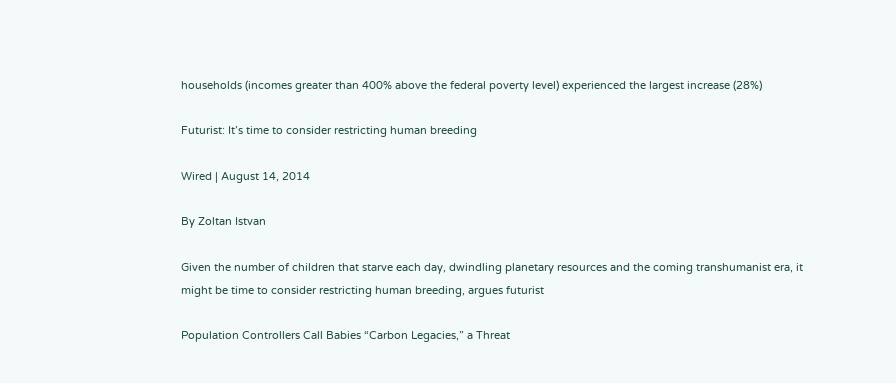households (incomes greater than 400% above the federal poverty level) experienced the largest increase (28%)

Futurist: It’s time to consider restricting human breeding

Wired | August 14, 2014

By Zoltan Istvan

Given the number of children that starve each day, dwindling planetary resources and the coming transhumanist era, it might be time to consider restricting human breeding, argues futurist

Population Controllers Call Babies “Carbon Legacies,” a Threat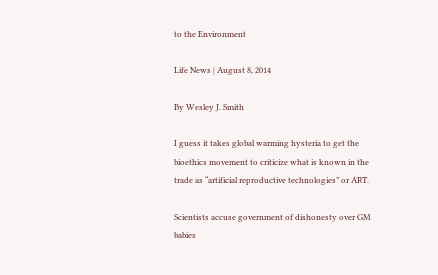to the Environment

Life News | August 8, 2014

By Wesley J. Smith

I guess it takes global warming hysteria to get the bioethics movement to criticize what is known in the trade as “artificial reproductive technologies” or ART.

Scientists accuse government of dishonesty over GM babies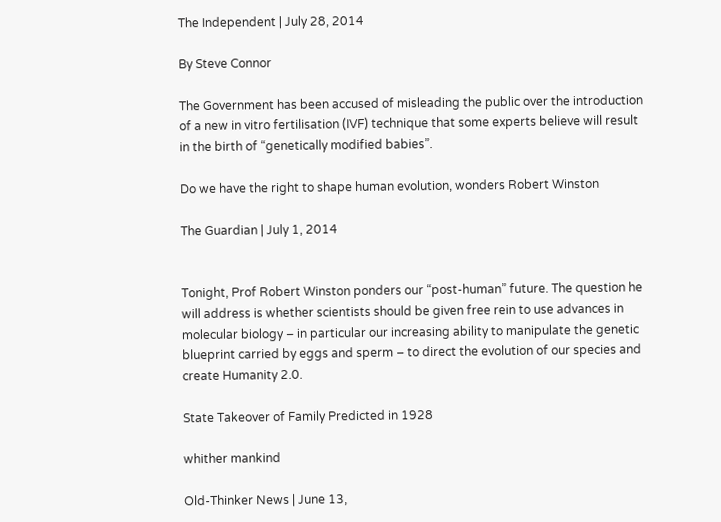The Independent | July 28, 2014

By Steve Connor

The Government has been accused of misleading the public over the introduction of a new in vitro fertilisation (IVF) technique that some experts believe will result in the birth of “genetically modified babies”.

Do we have the right to shape human evolution, wonders Robert Winston

The Guardian | July 1, 2014


Tonight, Prof Robert Winston ponders our “post-human” future. The question he will address is whether scientists should be given free rein to use advances in molecular biology – in particular our increasing ability to manipulate the genetic blueprint carried by eggs and sperm – to direct the evolution of our species and create Humanity 2.0.

State Takeover of Family Predicted in 1928

whither mankind

Old-Thinker News | June 13,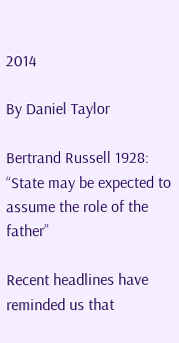2014

By Daniel Taylor

Bertrand Russell 1928: “State may be expected to assume the role of the father”

Recent headlines have reminded us that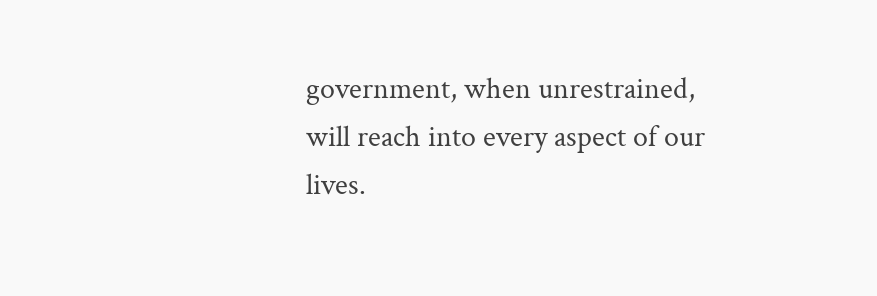government, when unrestrained, will reach into every aspect of our lives.